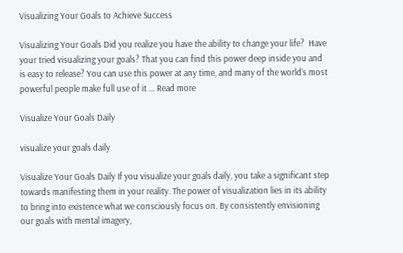Visualizing Your Goals to Achieve Success

Visualizing Your Goals Did you realize you have the ability to change your life?  Have your tried visualizing your goals? That you can find this power deep inside you and is easy to release? You can use this power at any time, and many of the world’s most powerful people make full use of it … Read more

Visualize Your Goals Daily

visualize your goals daily

Visualize Your Goals Daily If you visualize your goals daily, you take a significant step towards manifesting them in your reality. The power of visualization lies in its ability to bring into existence what we consciously focus on. By consistently envisioning our goals with mental imagery,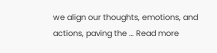we align our thoughts, emotions, and actions, paving the … Read more